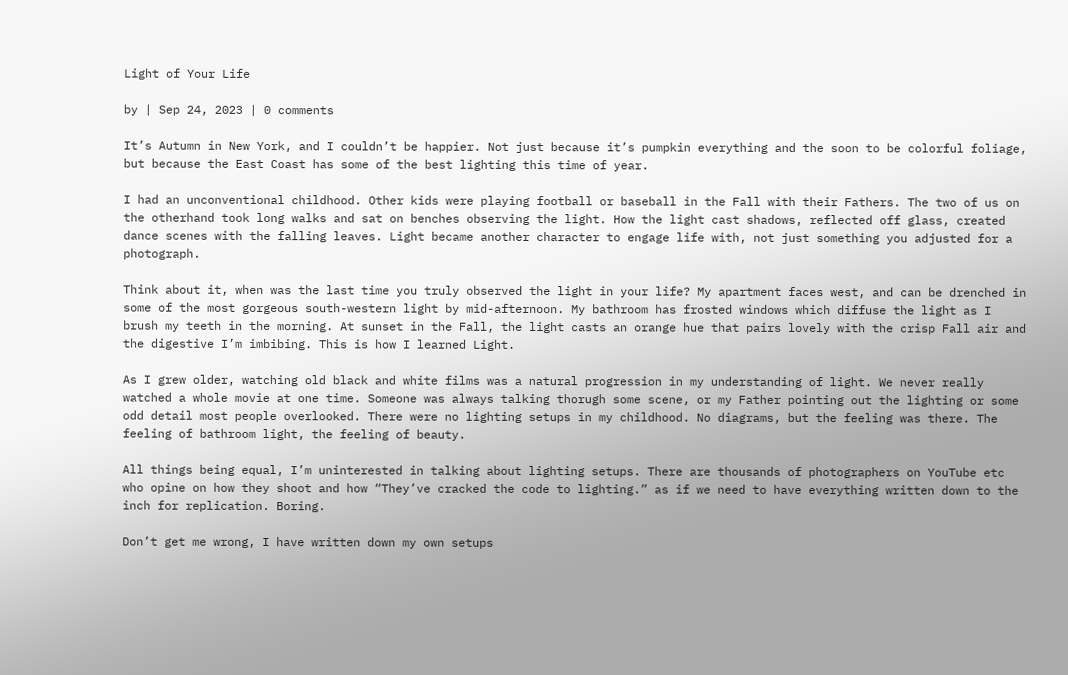Light of Your Life

by | Sep 24, 2023 | 0 comments

It’s Autumn in New York, and I couldn’t be happier. Not just because it’s pumpkin everything and the soon to be colorful foliage, but because the East Coast has some of the best lighting this time of year.

I had an unconventional childhood. Other kids were playing football or baseball in the Fall with their Fathers. The two of us on the otherhand took long walks and sat on benches observing the light. How the light cast shadows, reflected off glass, created dance scenes with the falling leaves. Light became another character to engage life with, not just something you adjusted for a photograph.

Think about it, when was the last time you truly observed the light in your life? My apartment faces west, and can be drenched in some of the most gorgeous south-western light by mid-afternoon. My bathroom has frosted windows which diffuse the light as I brush my teeth in the morning. At sunset in the Fall, the light casts an orange hue that pairs lovely with the crisp Fall air and the digestive I’m imbibing. This is how I learned Light.

As I grew older, watching old black and white films was a natural progression in my understanding of light. We never really watched a whole movie at one time. Someone was always talking thorugh some scene, or my Father pointing out the lighting or some odd detail most people overlooked. There were no lighting setups in my childhood. No diagrams, but the feeling was there. The feeling of bathroom light, the feeling of beauty.

All things being equal, I’m uninterested in talking about lighting setups. There are thousands of photographers on YouTube etc who opine on how they shoot and how “They’ve cracked the code to lighting.” as if we need to have everything written down to the inch for replication. Boring.

Don’t get me wrong, I have written down my own setups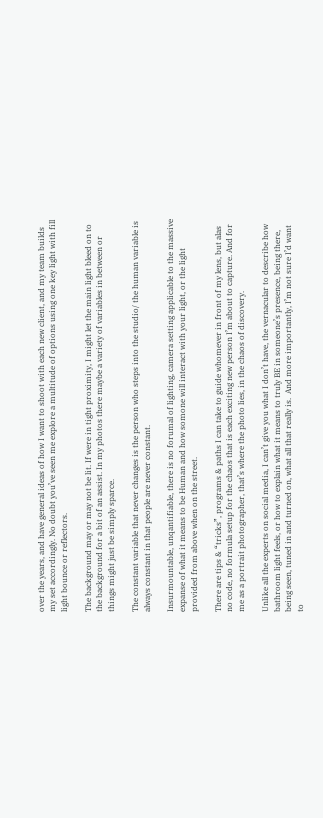over the years, and have general ideas of how I want to shoot with each new client, and my team builds my set accordingly. No doubt you’ve seen me explore a multitude of options using one key light with fill light bounce or reflectors.

The background may or may not be lit. If were in tight proximity, I might let the main light bleed on to the background for a bit of an assist. In my photos there maybe a variety of variables in between or things might just be simply sparce.

The constant variable that never changes is the person who steps into the studio/ the human variable is always constant in that people are never constant.

Insurmountable, unqantifiable, there is no forumal of lighting, camera setting applicable to the massive expanse of what it means to be Human and how somone will interact with your light, or the light provided from above when on the street.

There are tips & “tricks”, programs & paths I can take to guide whomever in front of my lens, but alas no code, no formula setup for the chaos that is each exciting new person I’m about to capture. And for me as a portrait photographer, that’s where the photo lies, in the chaos of discovery.

Unlike all the experts on social media, I can’t give you what I don’t have, the vernacular to describe how bathroom light feels, or how to explain what it means to truly BE in someone’s presence, being there, being seen, tuned in and turned on, what all that really is.  And more importantly, I’m not sure I’d want to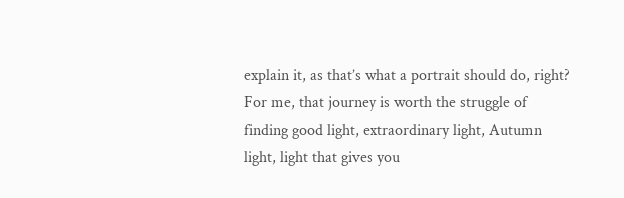explain it, as that’s what a portrait should do, right? For me, that journey is worth the struggle of finding good light, extraordinary light, Autumn light, light that gives you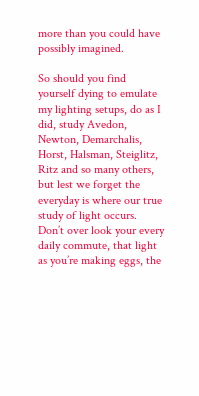more than you could have possibly imagined.

So should you find yourself dying to emulate my lighting setups, do as I did, study Avedon, Newton, Demarchalis, Horst, Halsman, Steiglitz, Ritz and so many others, but lest we forget the everyday is where our true study of light occurs. Don’t over look your every daily commute, that light as you’re making eggs, the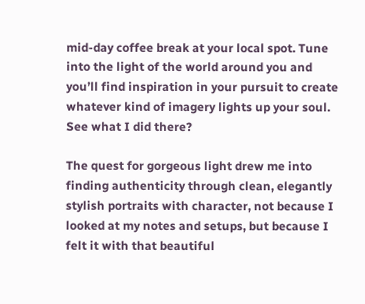mid-day coffee break at your local spot. Tune into the light of the world around you and you’ll find inspiration in your pursuit to create whatever kind of imagery lights up your soul. See what I did there?

The quest for gorgeous light drew me into finding authenticity through clean, elegantly stylish portraits with character, not because I looked at my notes and setups, but because I felt it with that beautiful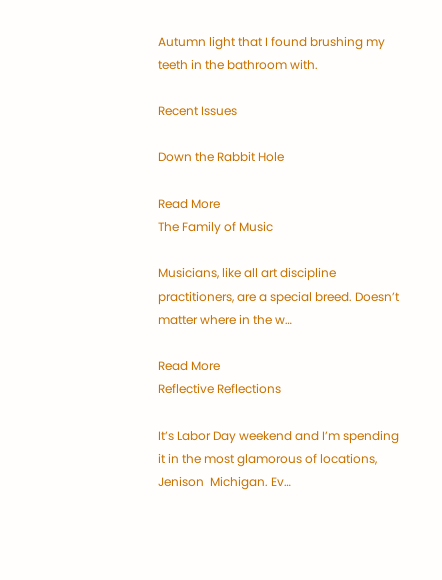Autumn light that I found brushing my teeth in the bathroom with.

Recent Issues

Down the Rabbit Hole

Read More
The Family of Music

Musicians, like all art discipline practitioners, are a special breed. Doesn’t matter where in the w…

Read More
Reflective Reflections

It’s Labor Day weekend and I’m spending it in the most glamorous of locations, Jenison  Michigan. Ev…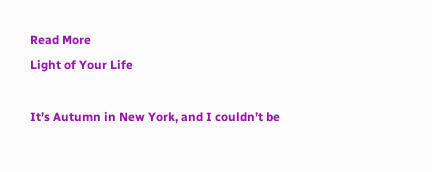Read More
Light of Your Life

It’s Autumn in New York, and I couldn’t be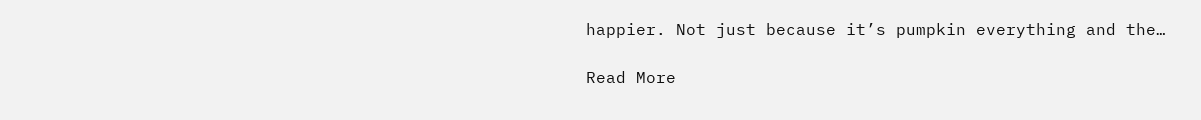happier. Not just because it’s pumpkin everything and the…

Read More